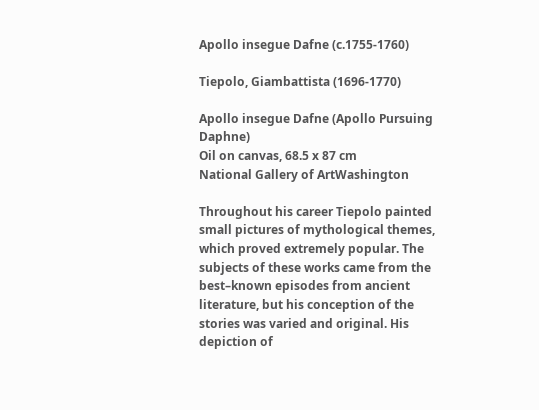Apollo insegue Dafne (c.1755-1760)

Tiepolo, Giambattista (1696-1770)

Apollo insegue Dafne (Apollo Pursuing Daphne)
Oil on canvas, 68.5 x 87 cm
National Gallery of ArtWashington

Throughout his career Tiepolo painted small pictures of mythological themes, which proved extremely popular. The subjects of these works came from the best–known episodes from ancient literature, but his conception of the stories was varied and original. His depiction of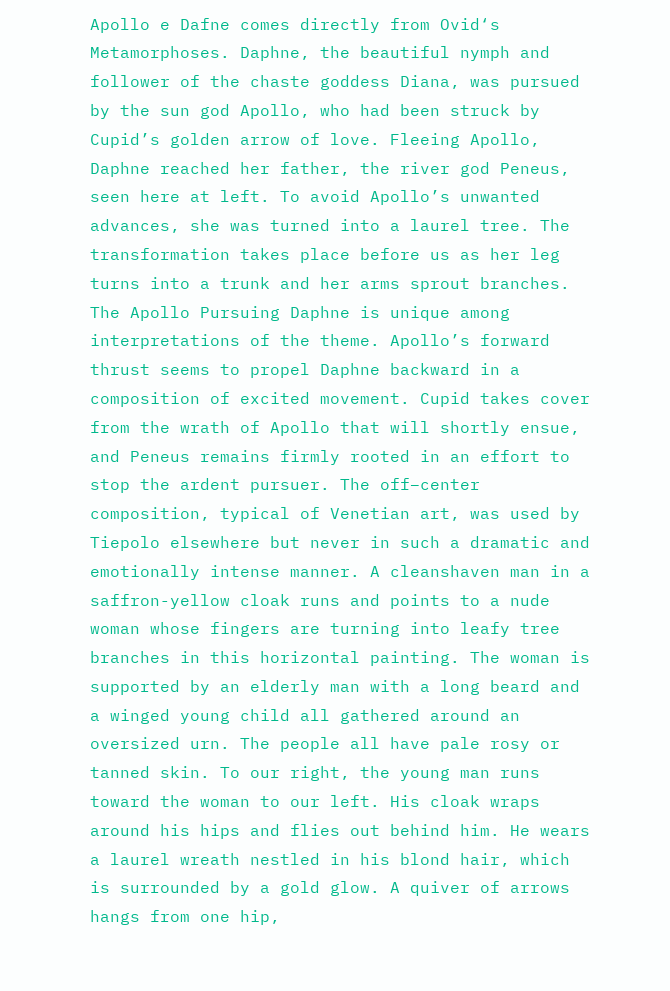Apollo e Dafne comes directly from Ovid‘s Metamorphoses. Daphne, the beautiful nymph and follower of the chaste goddess Diana, was pursued by the sun god Apollo, who had been struck by Cupid’s golden arrow of love. Fleeing Apollo, Daphne reached her father, the river god Peneus, seen here at left. To avoid Apollo’s unwanted advances, she was turned into a laurel tree. The transformation takes place before us as her leg turns into a trunk and her arms sprout branches. The Apollo Pursuing Daphne is unique among interpretations of the theme. Apollo’s forward thrust seems to propel Daphne backward in a composition of excited movement. Cupid takes cover from the wrath of Apollo that will shortly ensue, and Peneus remains firmly rooted in an effort to stop the ardent pursuer. The off–center composition, typical of Venetian art, was used by Tiepolo elsewhere but never in such a dramatic and emotionally intense manner. A cleanshaven man in a saffron-yellow cloak runs and points to a nude woman whose fingers are turning into leafy tree branches in this horizontal painting. The woman is supported by an elderly man with a long beard and a winged young child all gathered around an oversized urn. The people all have pale rosy or tanned skin. To our right, the young man runs toward the woman to our left. His cloak wraps around his hips and flies out behind him. He wears a laurel wreath nestled in his blond hair, which is surrounded by a gold glow. A quiver of arrows hangs from one hip,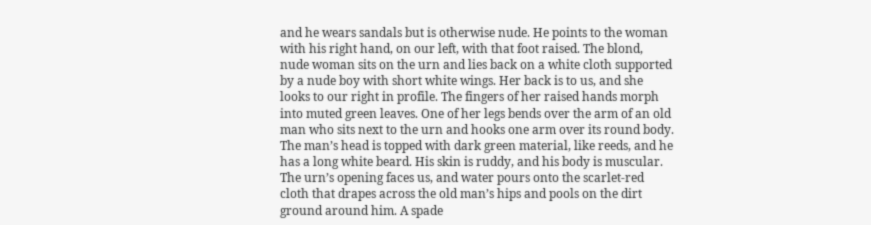and he wears sandals but is otherwise nude. He points to the woman with his right hand, on our left, with that foot raised. The blond, nude woman sits on the urn and lies back on a white cloth supported by a nude boy with short white wings. Her back is to us, and she looks to our right in profile. The fingers of her raised hands morph into muted green leaves. One of her legs bends over the arm of an old man who sits next to the urn and hooks one arm over its round body. The man’s head is topped with dark green material, like reeds, and he has a long white beard. His skin is ruddy, and his body is muscular. The urn’s opening faces us, and water pours onto the scarlet-red cloth that drapes across the old man’s hips and pools on the dirt ground around him. A spade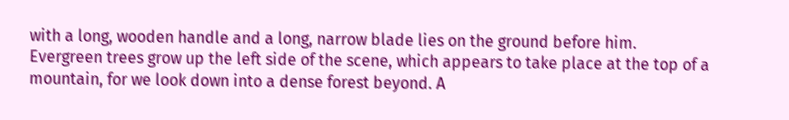with a long, wooden handle and a long, narrow blade lies on the ground before him. Evergreen trees grow up the left side of the scene, which appears to take place at the top of a mountain, for we look down into a dense forest beyond. A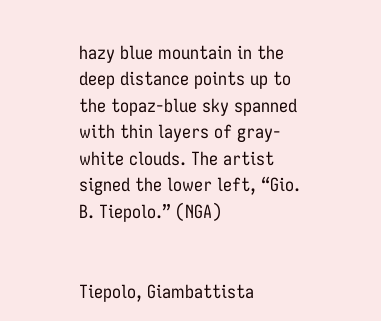hazy blue mountain in the deep distance points up to the topaz-blue sky spanned with thin layers of gray-white clouds. The artist signed the lower left, “Gio. B. Tiepolo.” (NGA)


Tiepolo, Giambattista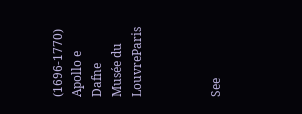(1696-1770)
Apollo e Dafne
Musée du LouvreParis



See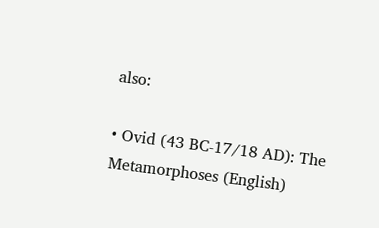also:

• Ovid (43 BC-17/18 AD): The Metamorphoses (English)